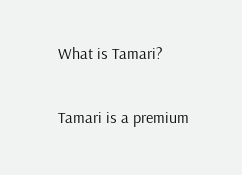What is Tamari?

Tamari is a premium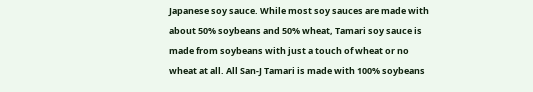Japanese soy sauce. While most soy sauces are made with about 50% soybeans and 50% wheat, Tamari soy sauce is made from soybeans with just a touch of wheat or no wheat at all. All San-J Tamari is made with 100% soybeans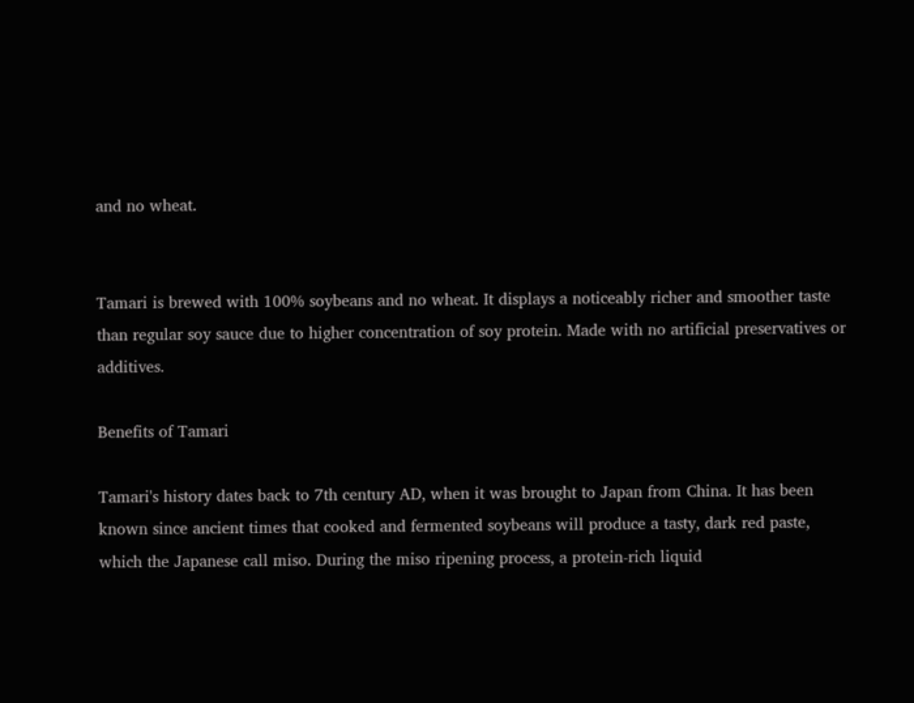and no wheat.


Tamari is brewed with 100% soybeans and no wheat. It displays a noticeably richer and smoother taste than regular soy sauce due to higher concentration of soy protein. Made with no artificial preservatives or additives.

Benefits of Tamari

Tamari's history dates back to 7th century AD, when it was brought to Japan from China. It has been known since ancient times that cooked and fermented soybeans will produce a tasty, dark red paste, which the Japanese call miso. During the miso ripening process, a protein-rich liquid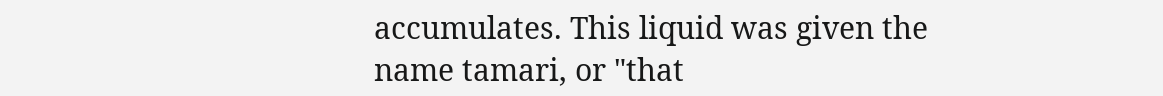accumulates. This liquid was given the name tamari, or "that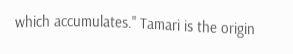which accumulates." Tamari is the origin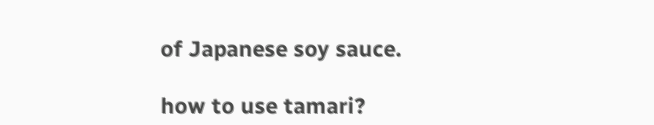of Japanese soy sauce.

how to use tamari?